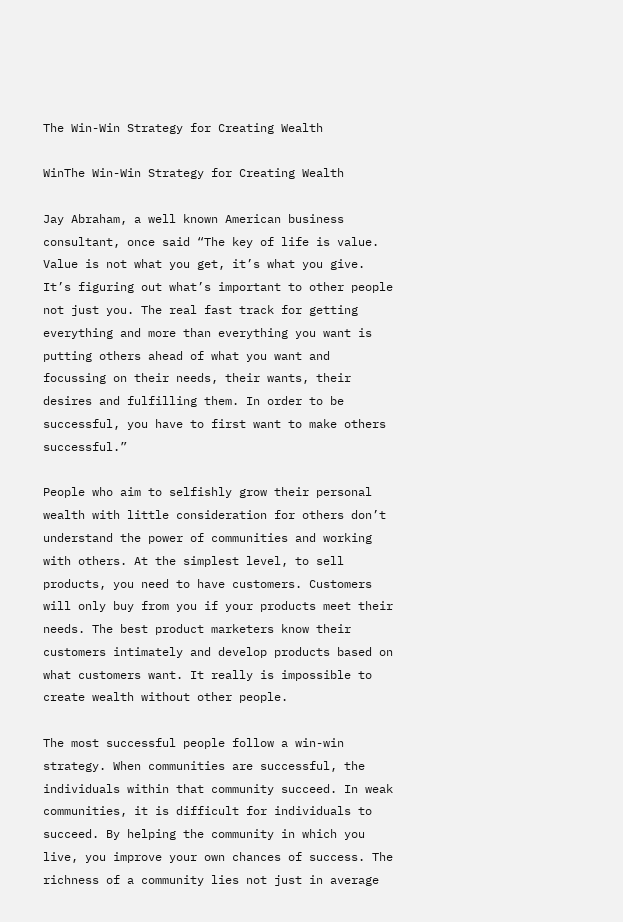The Win-Win Strategy for Creating Wealth

WinThe Win-Win Strategy for Creating Wealth

Jay Abraham, a well known American business consultant, once said “The key of life is value. Value is not what you get, it’s what you give. It’s figuring out what’s important to other people not just you. The real fast track for getting everything and more than everything you want is putting others ahead of what you want and focussing on their needs, their wants, their desires and fulfilling them. In order to be successful, you have to first want to make others successful.”

People who aim to selfishly grow their personal wealth with little consideration for others don’t understand the power of communities and working with others. At the simplest level, to sell products, you need to have customers. Customers will only buy from you if your products meet their needs. The best product marketers know their customers intimately and develop products based on what customers want. It really is impossible to create wealth without other people.

The most successful people follow a win-win strategy. When communities are successful, the individuals within that community succeed. In weak communities, it is difficult for individuals to succeed. By helping the community in which you live, you improve your own chances of success. The richness of a community lies not just in average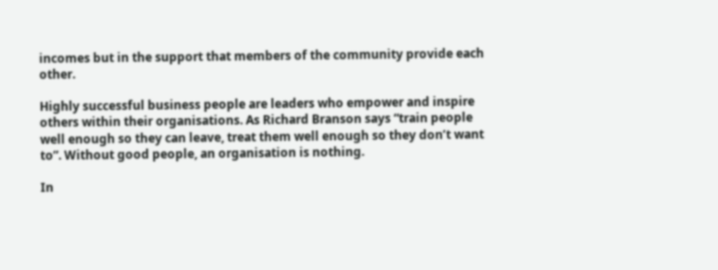incomes but in the support that members of the community provide each other.

Highly successful business people are leaders who empower and inspire others within their organisations. As Richard Branson says “train people well enough so they can leave, treat them well enough so they don’t want to”. Without good people, an organisation is nothing.

In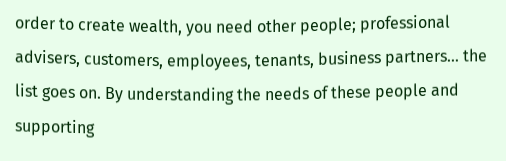order to create wealth, you need other people; professional advisers, customers, employees, tenants, business partners… the list goes on. By understanding the needs of these people and supporting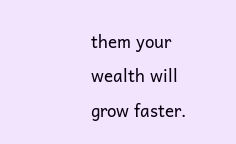them your wealth will grow faster.